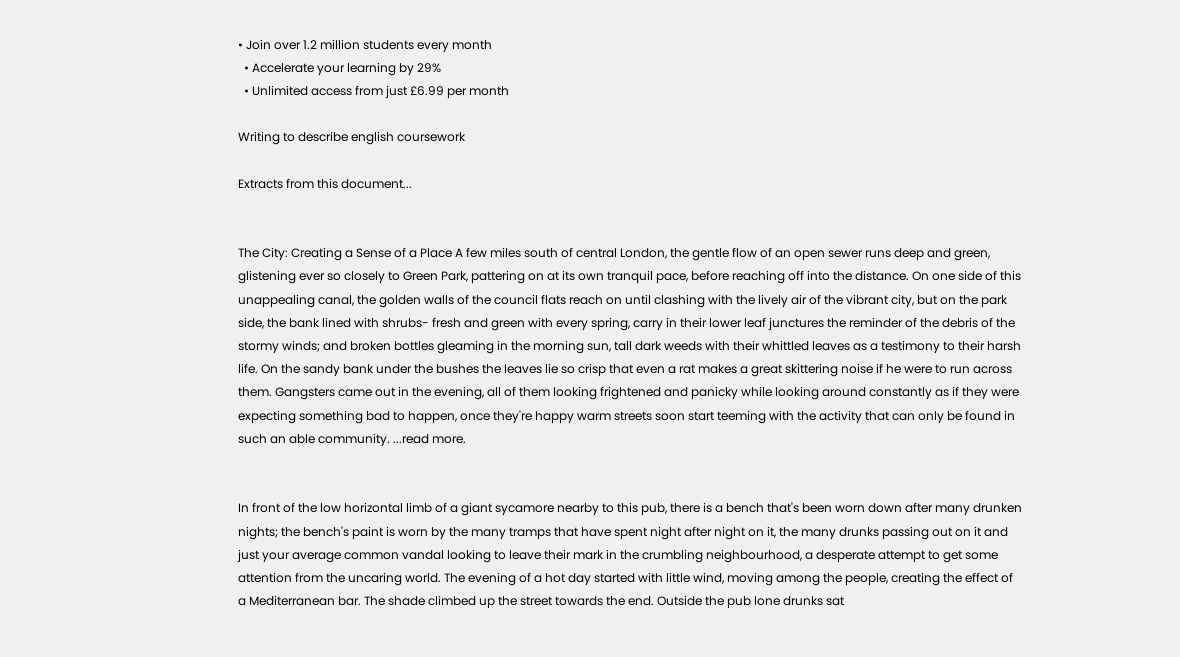• Join over 1.2 million students every month
  • Accelerate your learning by 29%
  • Unlimited access from just £6.99 per month

Writing to describe english coursework

Extracts from this document...


The City: Creating a Sense of a Place A few miles south of central London, the gentle flow of an open sewer runs deep and green, glistening ever so closely to Green Park, pattering on at its own tranquil pace, before reaching off into the distance. On one side of this unappealing canal, the golden walls of the council flats reach on until clashing with the lively air of the vibrant city, but on the park side, the bank lined with shrubs- fresh and green with every spring, carry in their lower leaf junctures the reminder of the debris of the stormy winds; and broken bottles gleaming in the morning sun, tall dark weeds with their whittled leaves as a testimony to their harsh life. On the sandy bank under the bushes the leaves lie so crisp that even a rat makes a great skittering noise if he were to run across them. Gangsters came out in the evening, all of them looking frightened and panicky while looking around constantly as if they were expecting something bad to happen, once they're happy warm streets soon start teeming with the activity that can only be found in such an able community. ...read more.


In front of the low horizontal limb of a giant sycamore nearby to this pub, there is a bench that's been worn down after many drunken nights; the bench's paint is worn by the many tramps that have spent night after night on it, the many drunks passing out on it and just your average common vandal looking to leave their mark in the crumbling neighbourhood, a desperate attempt to get some attention from the uncaring world. The evening of a hot day started with little wind, moving among the people, creating the effect of a Mediterranean bar. The shade climbed up the street towards the end. Outside the pub lone drunks sat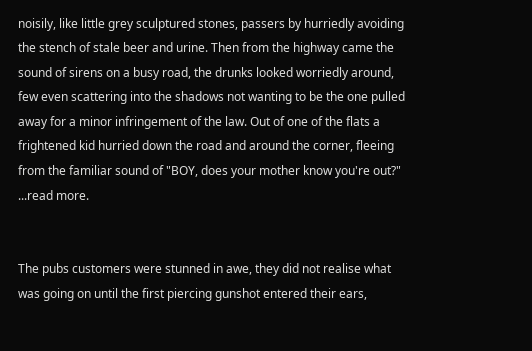noisily, like little grey sculptured stones, passers by hurriedly avoiding the stench of stale beer and urine. Then from the highway came the sound of sirens on a busy road, the drunks looked worriedly around, few even scattering into the shadows not wanting to be the one pulled away for a minor infringement of the law. Out of one of the flats a frightened kid hurried down the road and around the corner, fleeing from the familiar sound of "BOY, does your mother know you're out?" ...read more.


The pubs customers were stunned in awe, they did not realise what was going on until the first piercing gunshot entered their ears,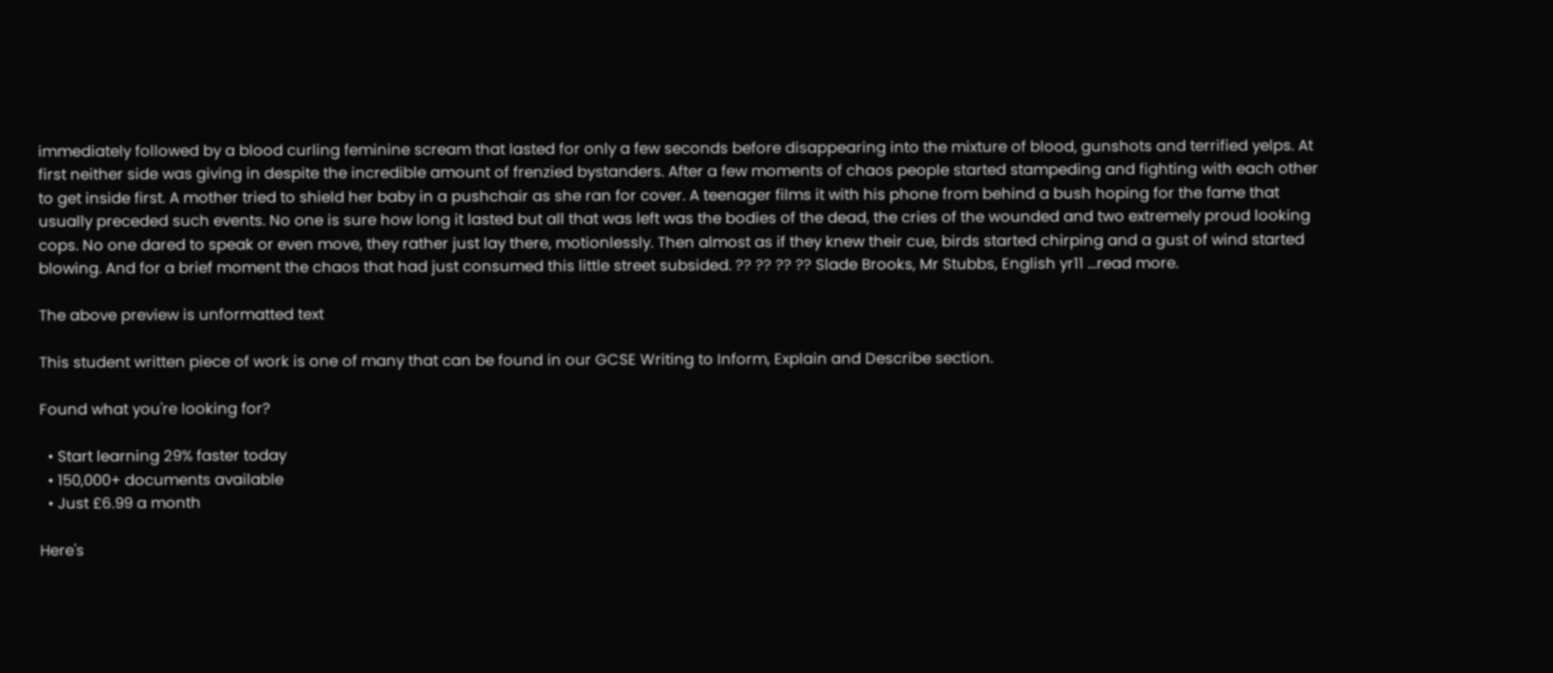immediately followed by a blood curling feminine scream that lasted for only a few seconds before disappearing into the mixture of blood, gunshots and terrified yelps. At first neither side was giving in despite the incredible amount of frenzied bystanders. After a few moments of chaos people started stampeding and fighting with each other to get inside first. A mother tried to shield her baby in a pushchair as she ran for cover. A teenager films it with his phone from behind a bush hoping for the fame that usually preceded such events. No one is sure how long it lasted but all that was left was the bodies of the dead, the cries of the wounded and two extremely proud looking cops. No one dared to speak or even move, they rather just lay there, motionlessly. Then almost as if they knew their cue, birds started chirping and a gust of wind started blowing. And for a brief moment the chaos that had just consumed this little street subsided. ?? ?? ?? ?? Slade Brooks, Mr Stubbs, English yr11 ...read more.

The above preview is unformatted text

This student written piece of work is one of many that can be found in our GCSE Writing to Inform, Explain and Describe section.

Found what you're looking for?

  • Start learning 29% faster today
  • 150,000+ documents available
  • Just £6.99 a month

Here's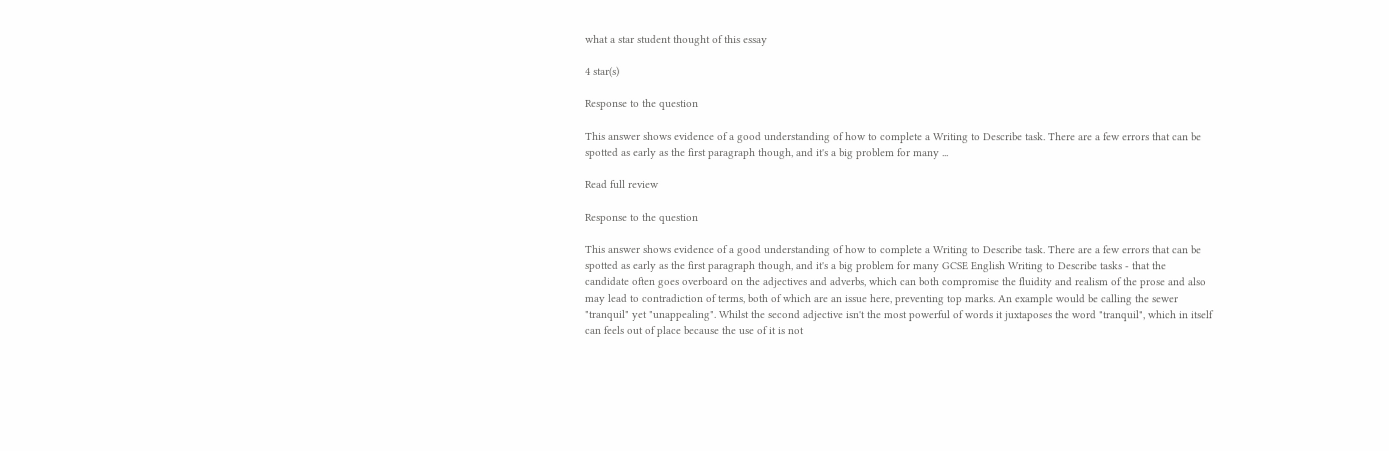what a star student thought of this essay

4 star(s)

Response to the question

This answer shows evidence of a good understanding of how to complete a Writing to Describe task. There are a few errors that can be spotted as early as the first paragraph though, and it's a big problem for many ...

Read full review

Response to the question

This answer shows evidence of a good understanding of how to complete a Writing to Describe task. There are a few errors that can be spotted as early as the first paragraph though, and it's a big problem for many GCSE English Writing to Describe tasks - that the candidate often goes overboard on the adjectives and adverbs, which can both compromise the fluidity and realism of the prose and also may lead to contradiction of terms, both of which are an issue here, preventing top marks. An example would be calling the sewer "tranquil" yet "unappealing". Whilst the second adjective isn't the most powerful of words it juxtaposes the word "tranquil", which in itself can feels out of place because the use of it is not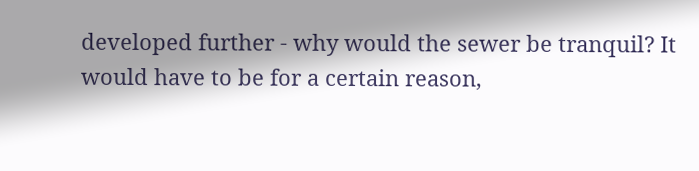developed further - why would the sewer be tranquil? It would have to be for a certain reason,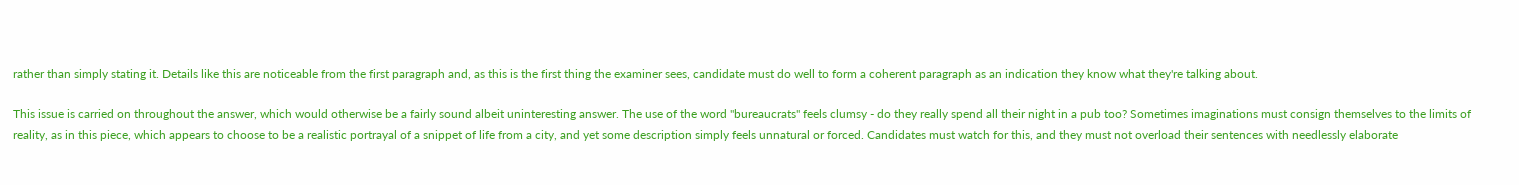rather than simply stating it. Details like this are noticeable from the first paragraph and, as this is the first thing the examiner sees, candidate must do well to form a coherent paragraph as an indication they know what they're talking about.

This issue is carried on throughout the answer, which would otherwise be a fairly sound albeit uninteresting answer. The use of the word "bureaucrats" feels clumsy - do they really spend all their night in a pub too? Sometimes imaginations must consign themselves to the limits of reality, as in this piece, which appears to choose to be a realistic portrayal of a snippet of life from a city, and yet some description simply feels unnatural or forced. Candidates must watch for this, and they must not overload their sentences with needlessly elaborate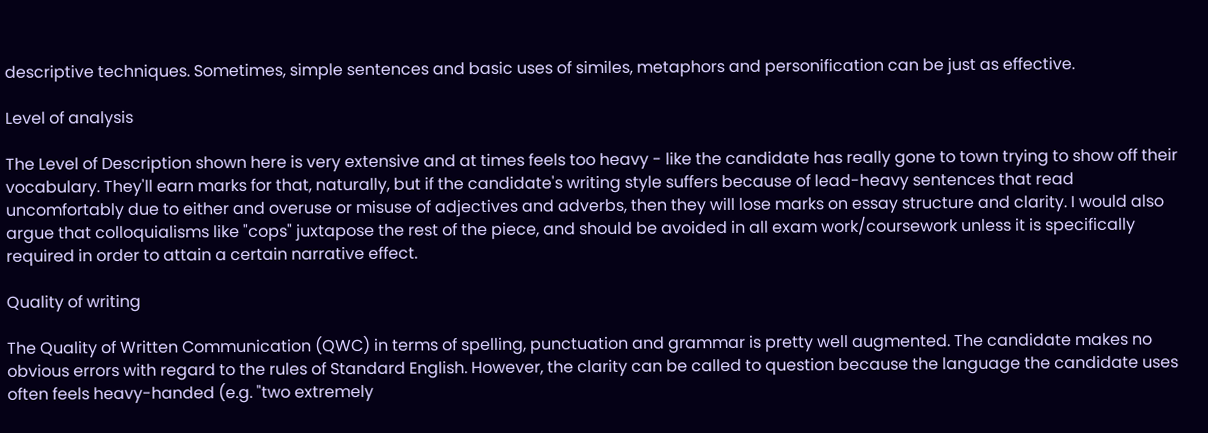descriptive techniques. Sometimes, simple sentences and basic uses of similes, metaphors and personification can be just as effective.

Level of analysis

The Level of Description shown here is very extensive and at times feels too heavy - like the candidate has really gone to town trying to show off their vocabulary. They'll earn marks for that, naturally, but if the candidate's writing style suffers because of lead-heavy sentences that read uncomfortably due to either and overuse or misuse of adjectives and adverbs, then they will lose marks on essay structure and clarity. I would also argue that colloquialisms like "cops" juxtapose the rest of the piece, and should be avoided in all exam work/coursework unless it is specifically required in order to attain a certain narrative effect.

Quality of writing

The Quality of Written Communication (QWC) in terms of spelling, punctuation and grammar is pretty well augmented. The candidate makes no obvious errors with regard to the rules of Standard English. However, the clarity can be called to question because the language the candidate uses often feels heavy-handed (e.g. "two extremely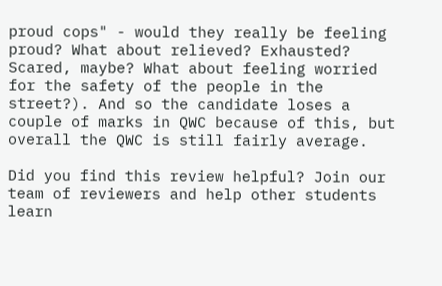proud cops" - would they really be feeling proud? What about relieved? Exhausted? Scared, maybe? What about feeling worried for the safety of the people in the street?). And so the candidate loses a couple of marks in QWC because of this, but overall the QWC is still fairly average.

Did you find this review helpful? Join our team of reviewers and help other students learn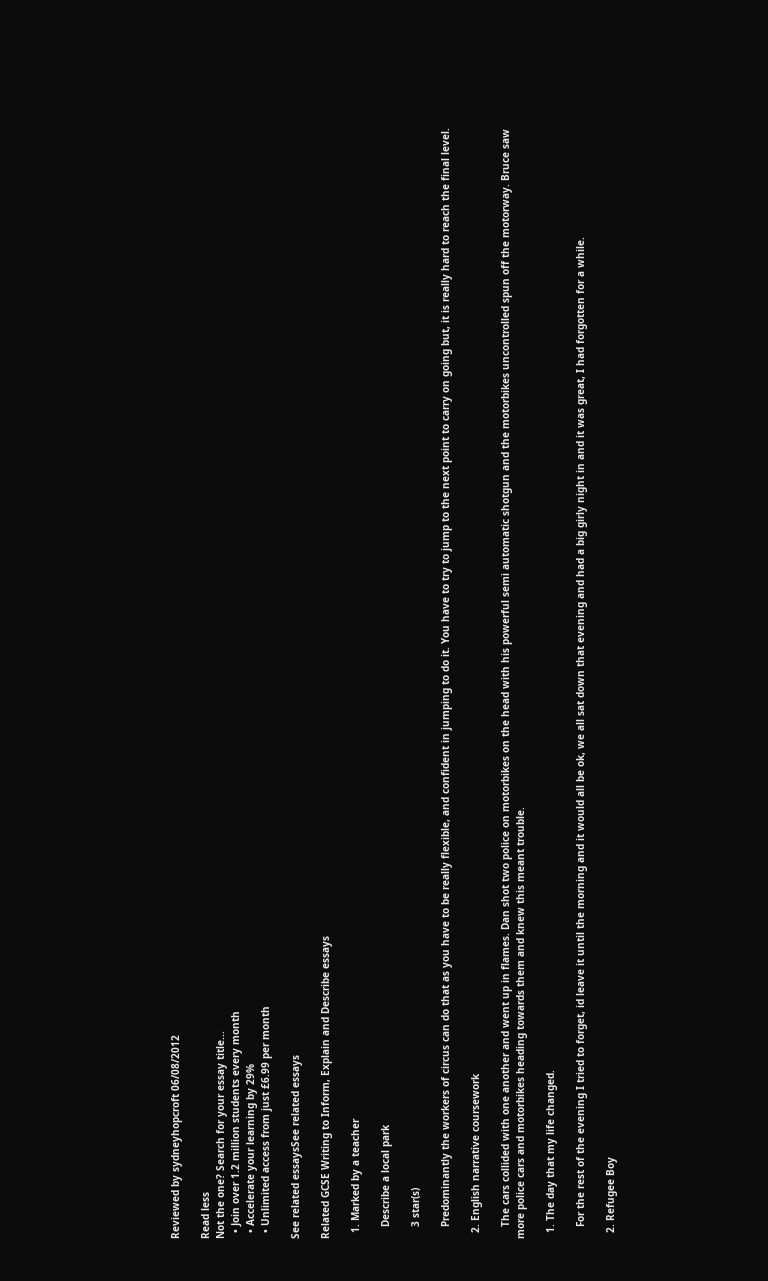Reviewed by sydneyhopcroft 06/08/2012

Read less
Not the one? Search for your essay title...
  • Join over 1.2 million students every month
  • Accelerate your learning by 29%
  • Unlimited access from just £6.99 per month

See related essaysSee related essays

Related GCSE Writing to Inform, Explain and Describe essays

  1. Marked by a teacher

    Describe a local park

    3 star(s)

    Predominantly the workers of circus can do that as you have to be really flexible, and confident in jumping to do it. You have to try to jump to the next point to carry on going but, it is really hard to reach the final level.

  2. English narrative coursework

    The cars collided with one another and went up in flames. Dan shot two police on motorbikes on the head with his powerful semi automatic shotgun and the motorbikes uncontrolled spun off the motorway. Bruce saw more police cars and motorbikes heading towards them and knew this meant trouble.

  1. The day that my life changed.

    For the rest of the evening I tried to forget, id leave it until the morning and it would all be ok, we all sat down that evening and had a big girly night in and it was great, I had forgotten for a while.

  2. Refugee Boy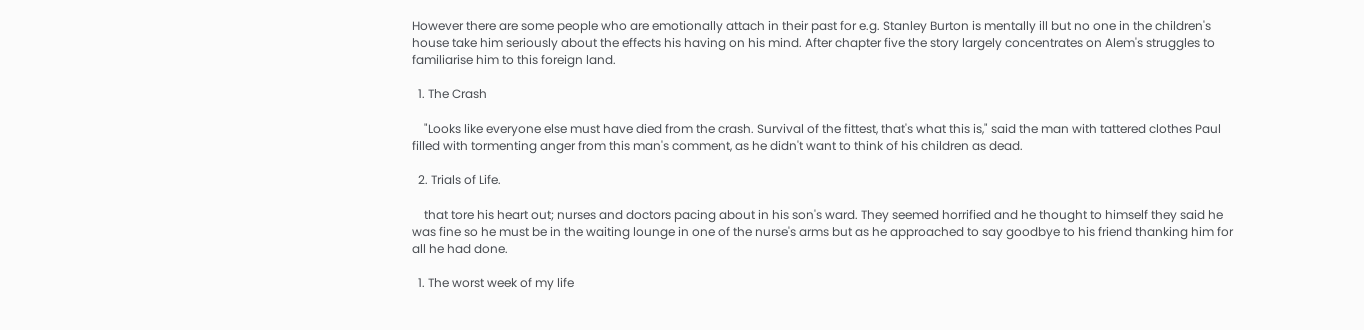However there are some people who are emotionally attach in their past for e.g. Stanley Burton is mentally ill but no one in the children's house take him seriously about the effects his having on his mind. After chapter five the story largely concentrates on Alem's struggles to familiarise him to this foreign land.

  1. The Crash

    "Looks like everyone else must have died from the crash. Survival of the fittest, that's what this is," said the man with tattered clothes Paul filled with tormenting anger from this man's comment, as he didn't want to think of his children as dead.

  2. Trials of Life.

    that tore his heart out; nurses and doctors pacing about in his son's ward. They seemed horrified and he thought to himself they said he was fine so he must be in the waiting lounge in one of the nurse's arms but as he approached to say goodbye to his friend thanking him for all he had done.

  1. The worst week of my life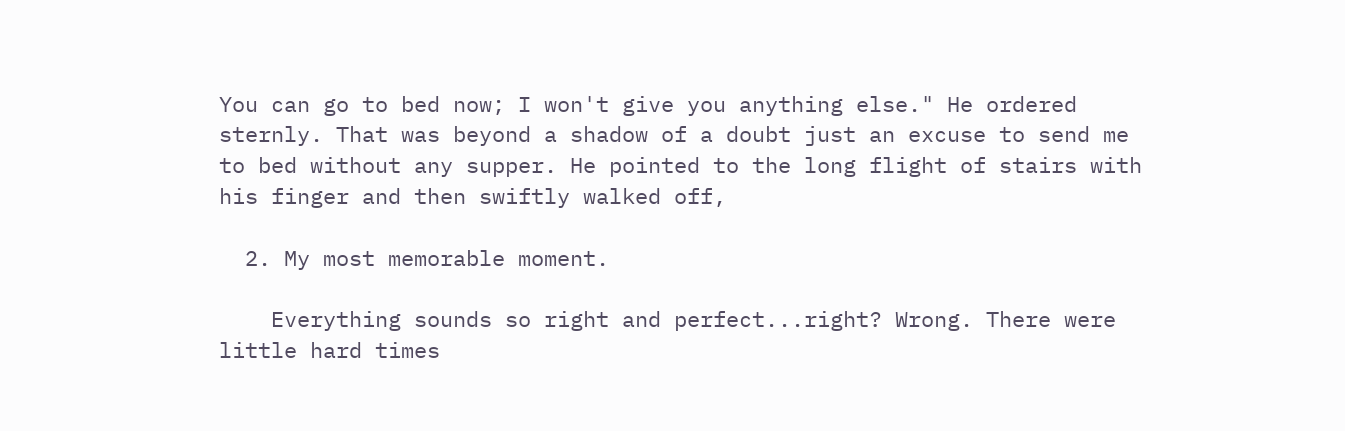You can go to bed now; I won't give you anything else." He ordered sternly. That was beyond a shadow of a doubt just an excuse to send me to bed without any supper. He pointed to the long flight of stairs with his finger and then swiftly walked off,

  2. My most memorable moment.

    Everything sounds so right and perfect...right? Wrong. There were little hard times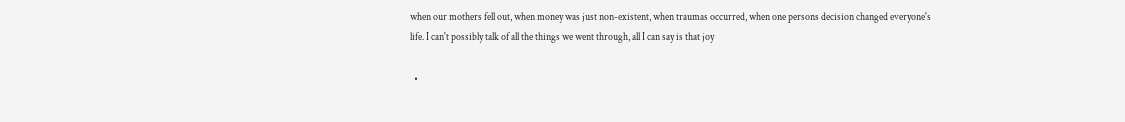when our mothers fell out, when money was just non-existent, when traumas occurred, when one persons decision changed everyone's life. I can't possibly talk of all the things we went through, all I can say is that joy

  •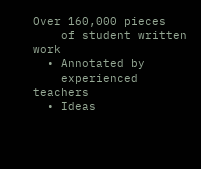Over 160,000 pieces
    of student written work
  • Annotated by
    experienced teachers
  • Ideas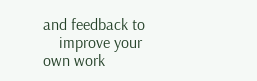and feedback to
    improve your own work